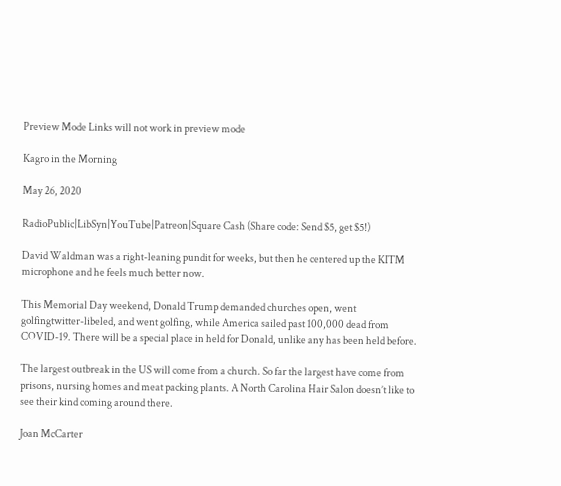Preview Mode Links will not work in preview mode

Kagro in the Morning

May 26, 2020

RadioPublic|LibSyn|YouTube|Patreon|Square Cash (Share code: Send $5, get $5!)

David Waldman was a right-leaning pundit for weeks, but then he centered up the KITM microphone and he feels much better now.

This Memorial Day weekend, Donald Trump demanded churches open, went golfingtwitter-libeled, and went golfing, while America sailed past 100,000 dead from COVID-19. There will be a special place in held for Donald, unlike any has been held before.

The largest outbreak in the US will come from a church. So far the largest have come from prisons, nursing homes and meat packing plants. A North Carolina Hair Salon doesn’t like to see their kind coming around there.

Joan McCarter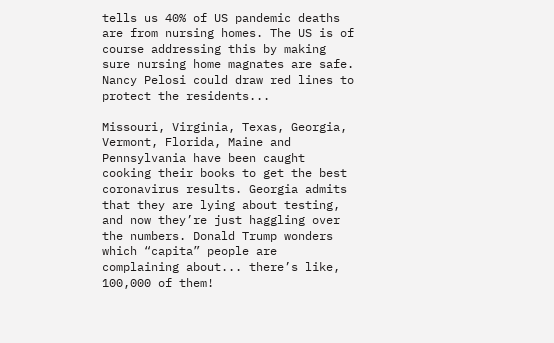tells us 40% of US pandemic deaths are from nursing homes. The US is of course addressing this by making sure nursing home magnates are safe. Nancy Pelosi could draw red lines to protect the residents...

Missouri, Virginia, Texas, Georgia, Vermont, Florida, Maine and Pennsylvania have been caught  cooking their books to get the best coronavirus results. Georgia admits that they are lying about testing, and now they’re just haggling over the numbers. Donald Trump wonders which “capita” people are complaining about... there’s like, 100,000 of them!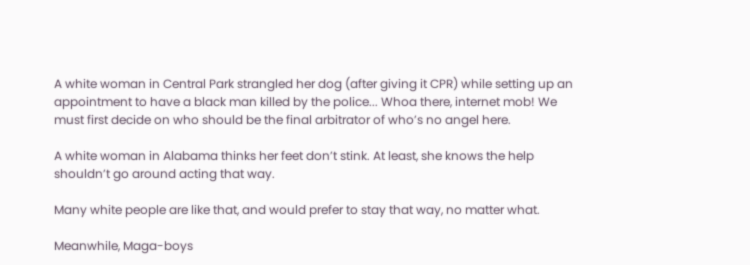A white woman in Central Park strangled her dog (after giving it CPR) while setting up an appointment to have a black man killed by the police... Whoa there, internet mob! We must first decide on who should be the final arbitrator of who’s no angel here.

A white woman in Alabama thinks her feet don’t stink. At least, she knows the help shouldn’t go around acting that way.

Many white people are like that, and would prefer to stay that way, no matter what.

Meanwhile, Maga-boys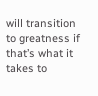will transition to greatness if that’s what it takes to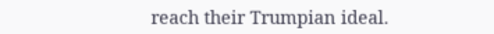reach their Trumpian ideal.